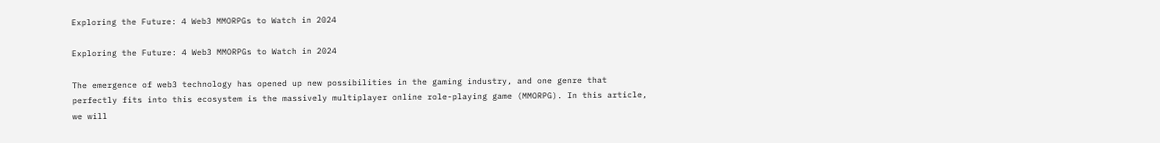Exploring the Future: 4 Web3 MMORPGs to Watch in 2024

Exploring the Future: 4 Web3 MMORPGs to Watch in 2024

The emergence of web3 technology has opened up new possibilities in the gaming industry, and one genre that perfectly fits into this ecosystem is the massively multiplayer online role-playing game (MMORPG). In this article, we will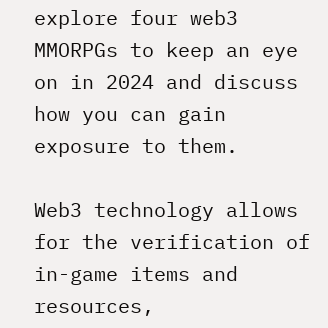explore four web3 MMORPGs to keep an eye on in 2024 and discuss how you can gain exposure to them.

Web3 technology allows for the verification of in-game items and resources,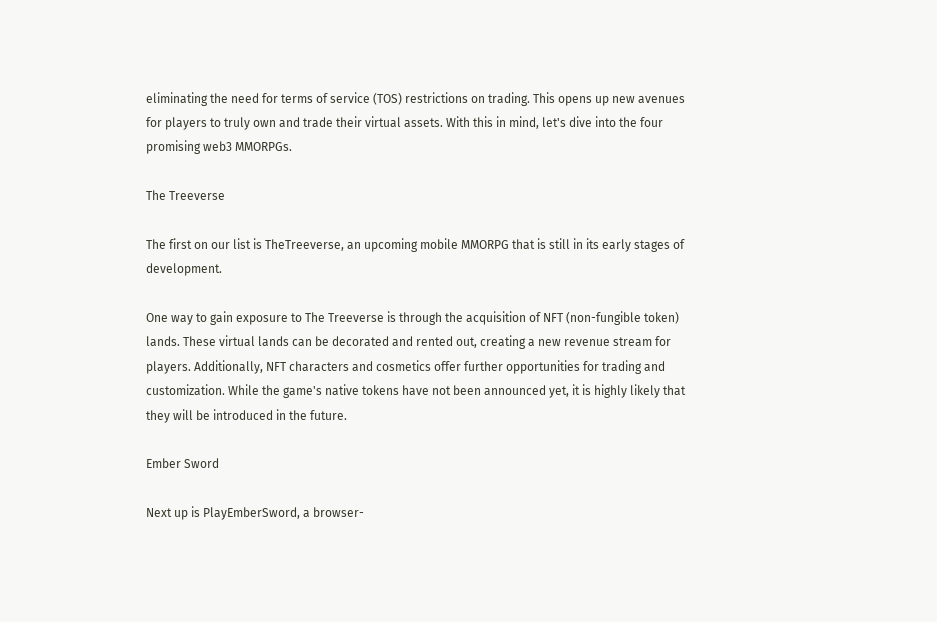eliminating the need for terms of service (TOS) restrictions on trading. This opens up new avenues for players to truly own and trade their virtual assets. With this in mind, let's dive into the four promising web3 MMORPGs.

The Treeverse

The first on our list is TheTreeverse, an upcoming mobile MMORPG that is still in its early stages of development.

One way to gain exposure to The Treeverse is through the acquisition of NFT (non-fungible token) lands. These virtual lands can be decorated and rented out, creating a new revenue stream for players. Additionally, NFT characters and cosmetics offer further opportunities for trading and customization. While the game's native tokens have not been announced yet, it is highly likely that they will be introduced in the future.

Ember Sword

Next up is PlayEmberSword, a browser-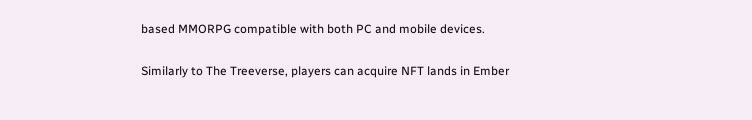based MMORPG compatible with both PC and mobile devices.

Similarly to The Treeverse, players can acquire NFT lands in Ember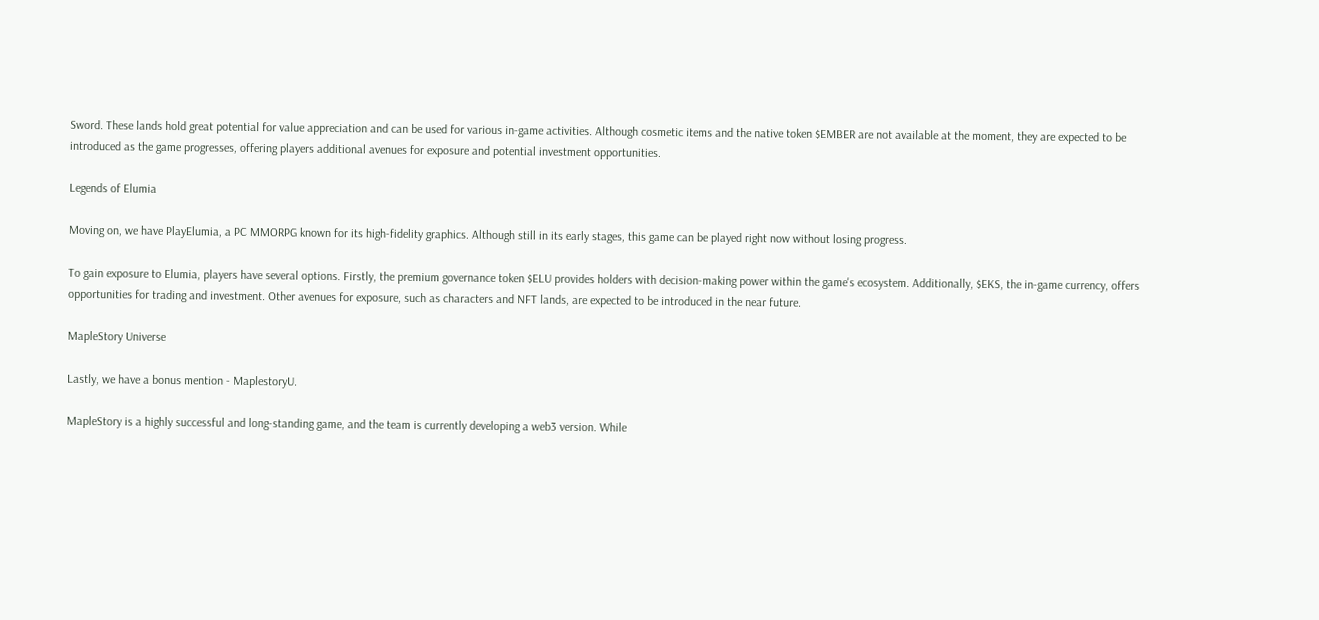Sword. These lands hold great potential for value appreciation and can be used for various in-game activities. Although cosmetic items and the native token $EMBER are not available at the moment, they are expected to be introduced as the game progresses, offering players additional avenues for exposure and potential investment opportunities.

Legends of Elumia

Moving on, we have PlayElumia, a PC MMORPG known for its high-fidelity graphics. Although still in its early stages, this game can be played right now without losing progress.

To gain exposure to Elumia, players have several options. Firstly, the premium governance token $ELU provides holders with decision-making power within the game's ecosystem. Additionally, $EKS, the in-game currency, offers opportunities for trading and investment. Other avenues for exposure, such as characters and NFT lands, are expected to be introduced in the near future.

MapleStory Universe

Lastly, we have a bonus mention - MaplestoryU.

MapleStory is a highly successful and long-standing game, and the team is currently developing a web3 version. While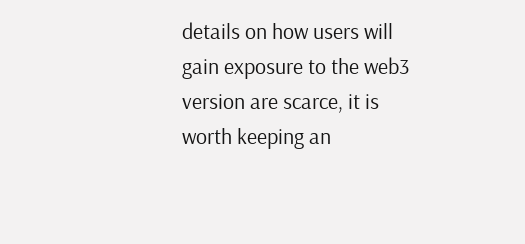details on how users will gain exposure to the web3 version are scarce, it is worth keeping an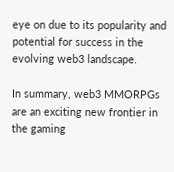eye on due to its popularity and potential for success in the evolving web3 landscape.

In summary, web3 MMORPGs are an exciting new frontier in the gaming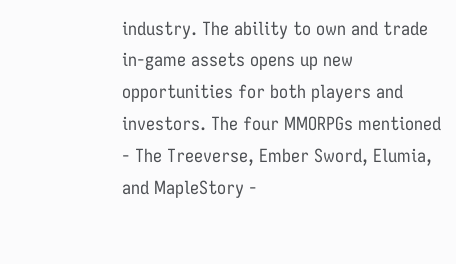industry. The ability to own and trade in-game assets opens up new opportunities for both players and investors. The four MMORPGs mentioned - The Treeverse, Ember Sword, Elumia, and MapleStory -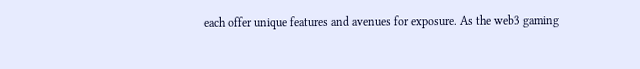each offer unique features and avenues for exposure. As the web3 gaming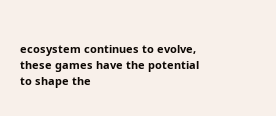ecosystem continues to evolve, these games have the potential to shape the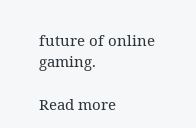future of online gaming.

Read more